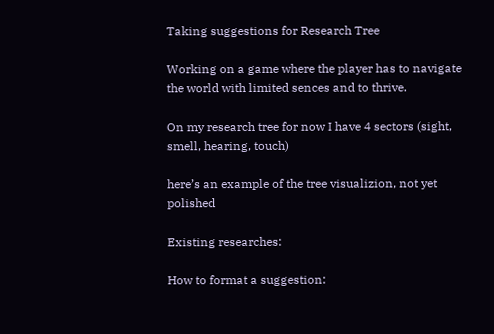Taking suggestions for Research Tree

Working on a game where the player has to navigate the world with limited sences and to thrive.

On my research tree for now I have 4 sectors (sight, smell, hearing, touch)

here’s an example of the tree visualizion, not yet polished

Existing researches:

How to format a suggestion: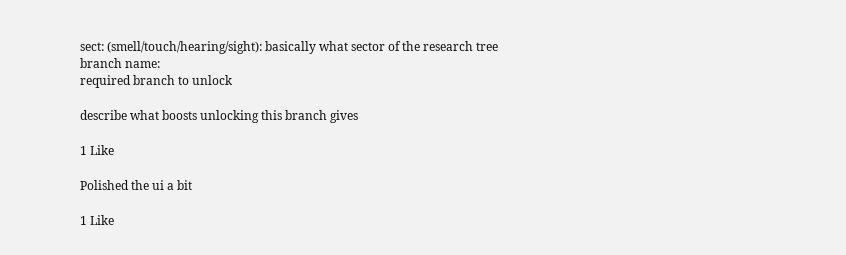sect: (smell/touch/hearing/sight): basically what sector of the research tree
branch name:
required branch to unlock

describe what boosts unlocking this branch gives

1 Like

Polished the ui a bit

1 Like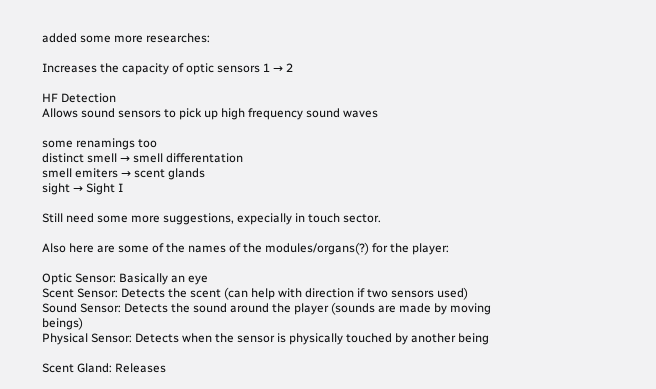added some more researches:

Increases the capacity of optic sensors 1 → 2

HF Detection
Allows sound sensors to pick up high frequency sound waves

some renamings too
distinct smell → smell differentation
smell emiters → scent glands
sight → Sight I

Still need some more suggestions, expecially in touch sector.

Also here are some of the names of the modules/organs(?) for the player:

Optic Sensor: Basically an eye
Scent Sensor: Detects the scent (can help with direction if two sensors used)
Sound Sensor: Detects the sound around the player (sounds are made by moving beings)
Physical Sensor: Detects when the sensor is physically touched by another being

Scent Gland: Releases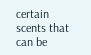certain scents that can be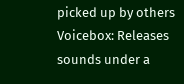picked up by others
Voicebox: Releases sounds under a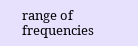range of frequencies